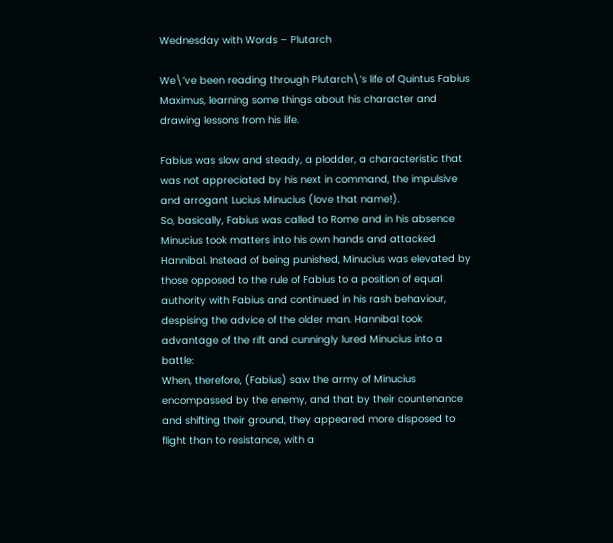Wednesday with Words – Plutarch

We\’ve been reading through Plutarch\’s life of Quintus Fabius Maximus, learning some things about his character and drawing lessons from his life.

Fabius was slow and steady, a plodder, a characteristic that was not appreciated by his next in command, the impulsive and arrogant Lucius Minucius (love that name!).
So, basically, Fabius was called to Rome and in his absence Minucius took matters into his own hands and attacked Hannibal. Instead of being punished, Minucius was elevated by those opposed to the rule of Fabius to a position of equal authority with Fabius and continued in his rash behaviour, despising the advice of the older man. Hannibal took advantage of the rift and cunningly lured Minucius into a battle:
When, therefore, (Fabius) saw the army of Minucius encompassed by the enemy, and that by their countenance and shifting their ground, they appeared more disposed to flight than to resistance, with a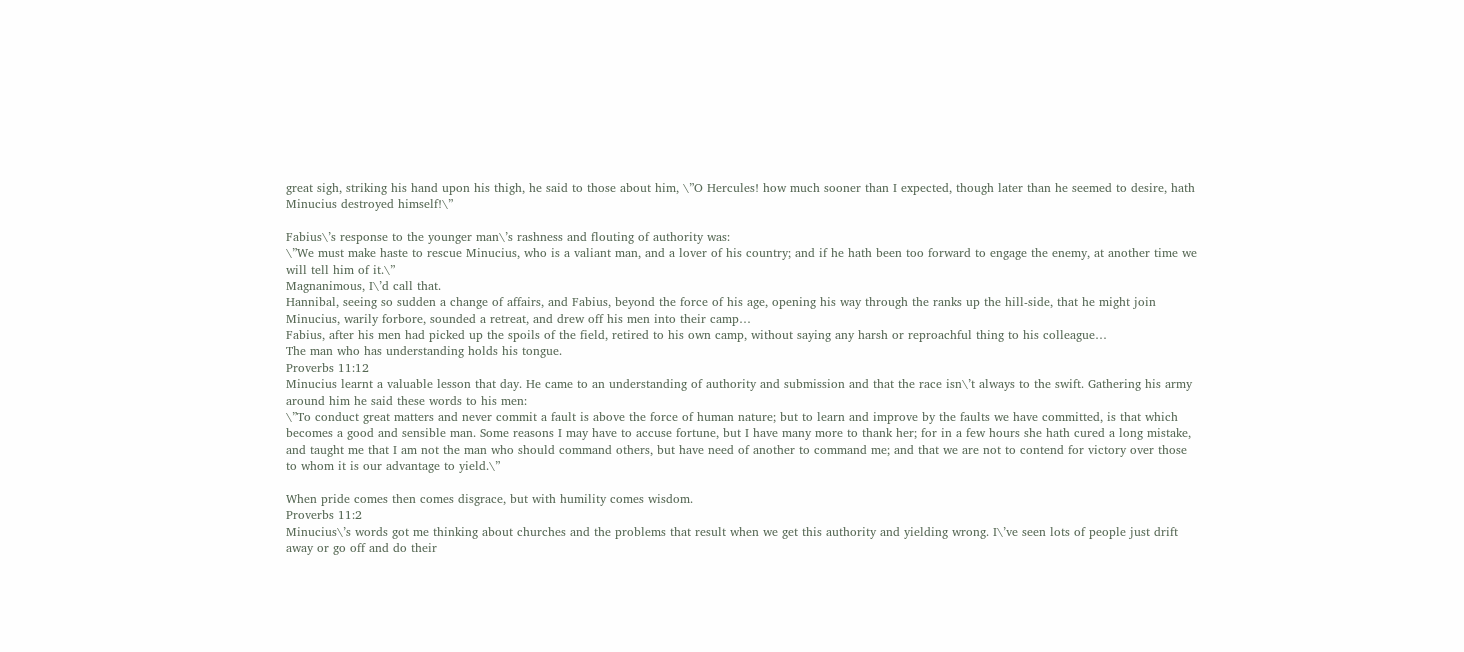great sigh, striking his hand upon his thigh, he said to those about him, \”O Hercules! how much sooner than I expected, though later than he seemed to desire, hath Minucius destroyed himself!\”

Fabius\’s response to the younger man\’s rashness and flouting of authority was:
\”We must make haste to rescue Minucius, who is a valiant man, and a lover of his country; and if he hath been too forward to engage the enemy, at another time we will tell him of it.\”
Magnanimous, I\’d call that.
Hannibal, seeing so sudden a change of affairs, and Fabius, beyond the force of his age, opening his way through the ranks up the hill-side, that he might join Minucius, warily forbore, sounded a retreat, and drew off his men into their camp…
Fabius, after his men had picked up the spoils of the field, retired to his own camp, without saying any harsh or reproachful thing to his colleague…
The man who has understanding holds his tongue.
Proverbs 11:12
Minucius learnt a valuable lesson that day. He came to an understanding of authority and submission and that the race isn\’t always to the swift. Gathering his army around him he said these words to his men:
\”To conduct great matters and never commit a fault is above the force of human nature; but to learn and improve by the faults we have committed, is that which becomes a good and sensible man. Some reasons I may have to accuse fortune, but I have many more to thank her; for in a few hours she hath cured a long mistake, and taught me that I am not the man who should command others, but have need of another to command me; and that we are not to contend for victory over those to whom it is our advantage to yield.\”

When pride comes then comes disgrace, but with humility comes wisdom.
Proverbs 11:2
Minucius\’s words got me thinking about churches and the problems that result when we get this authority and yielding wrong. I\’ve seen lots of people just drift away or go off and do their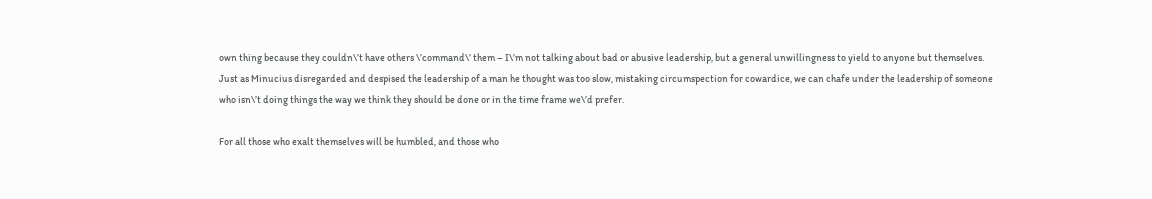own thing because they couldn\’t have others \’command\’ them – I\’m not talking about bad or abusive leadership, but a general unwillingness to yield to anyone but themselves.
Just as Minucius disregarded and despised the leadership of a man he thought was too slow, mistaking circumspection for cowardice, we can chafe under the leadership of someone who isn\’t doing things the way we think they should be done or in the time frame we\’d prefer.

For all those who exalt themselves will be humbled, and those who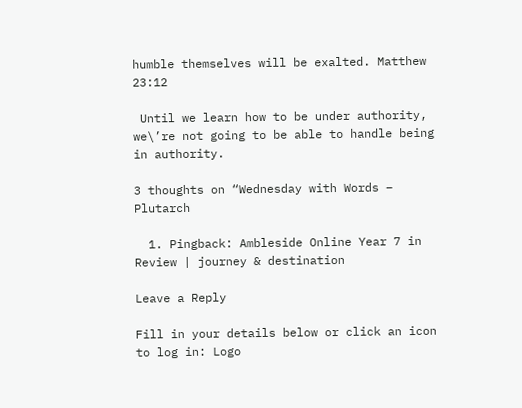humble themselves will be exalted. Matthew 23:12

 Until we learn how to be under authority, we\’re not going to be able to handle being in authority.

3 thoughts on “Wednesday with Words – Plutarch

  1. Pingback: Ambleside Online Year 7 in Review | journey & destination

Leave a Reply

Fill in your details below or click an icon to log in: Logo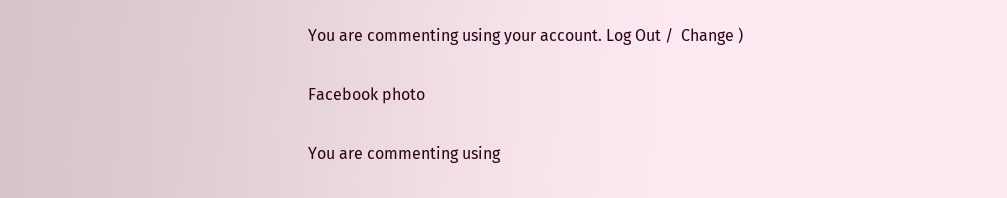You are commenting using your account. Log Out /  Change )

Facebook photo

You are commenting using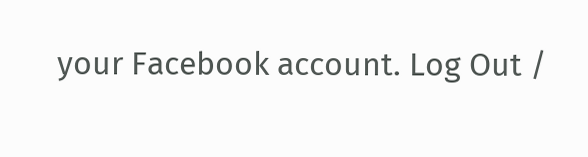your Facebook account. Log Out /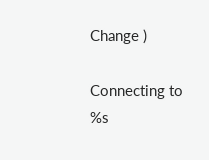Change )

Connecting to %s